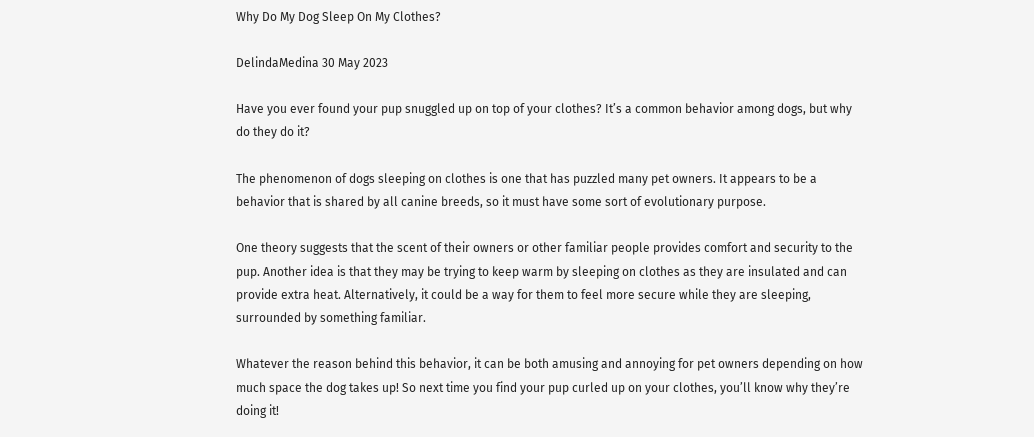Why Do My Dog Sleep On My Clothes?

DelindaMedina 30 May 2023

Have you ever found your pup snuggled up on top of your clothes? It’s a common behavior among dogs, but why do they do it?

The phenomenon of dogs sleeping on clothes is one that has puzzled many pet owners. It appears to be a behavior that is shared by all canine breeds, so it must have some sort of evolutionary purpose.

One theory suggests that the scent of their owners or other familiar people provides comfort and security to the pup. Another idea is that they may be trying to keep warm by sleeping on clothes as they are insulated and can provide extra heat. Alternatively, it could be a way for them to feel more secure while they are sleeping, surrounded by something familiar.

Whatever the reason behind this behavior, it can be both amusing and annoying for pet owners depending on how much space the dog takes up! So next time you find your pup curled up on your clothes, you’ll know why they’re doing it!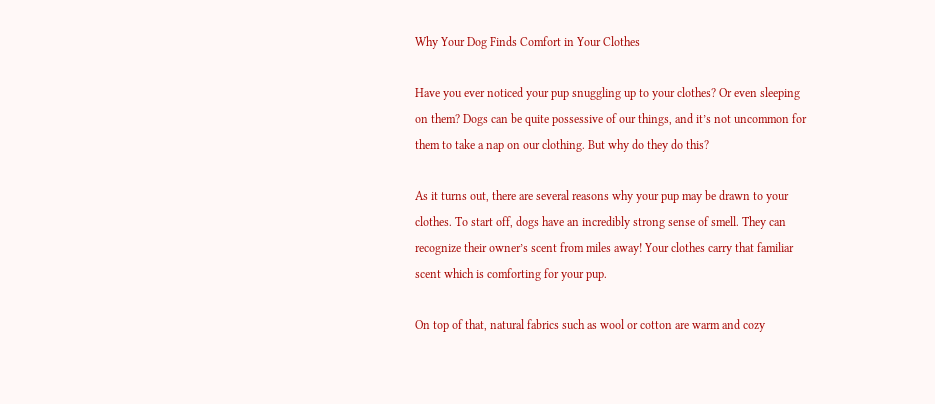Why Your Dog Finds Comfort in Your Clothes

Have you ever noticed your pup snuggling up to your clothes? Or even sleeping on them? Dogs can be quite possessive of our things, and it’s not uncommon for them to take a nap on our clothing. But why do they do this?

As it turns out, there are several reasons why your pup may be drawn to your clothes. To start off, dogs have an incredibly strong sense of smell. They can recognize their owner’s scent from miles away! Your clothes carry that familiar scent which is comforting for your pup.

On top of that, natural fabrics such as wool or cotton are warm and cozy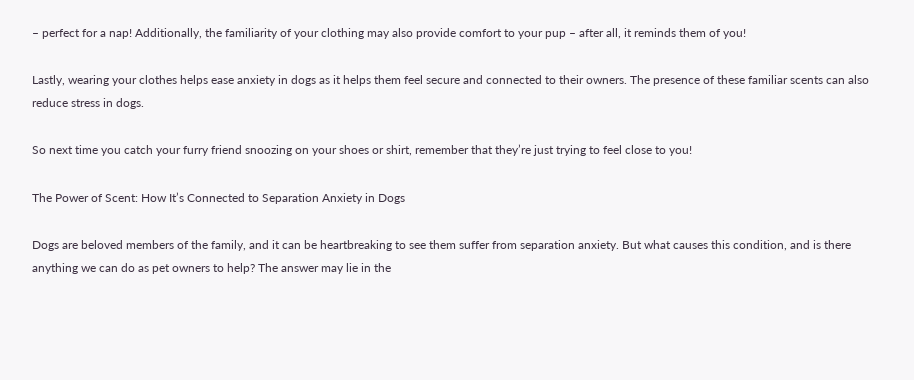– perfect for a nap! Additionally, the familiarity of your clothing may also provide comfort to your pup – after all, it reminds them of you!

Lastly, wearing your clothes helps ease anxiety in dogs as it helps them feel secure and connected to their owners. The presence of these familiar scents can also reduce stress in dogs.

So next time you catch your furry friend snoozing on your shoes or shirt, remember that they’re just trying to feel close to you!

The Power of Scent: How It’s Connected to Separation Anxiety in Dogs

Dogs are beloved members of the family, and it can be heartbreaking to see them suffer from separation anxiety. But what causes this condition, and is there anything we can do as pet owners to help? The answer may lie in the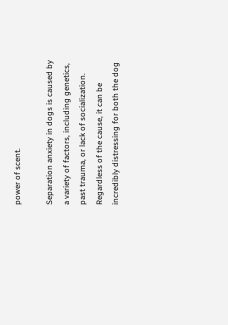power of scent.

Separation anxiety in dogs is caused by a variety of factors, including genetics, past trauma, or lack of socialization. Regardless of the cause, it can be incredibly distressing for both the dog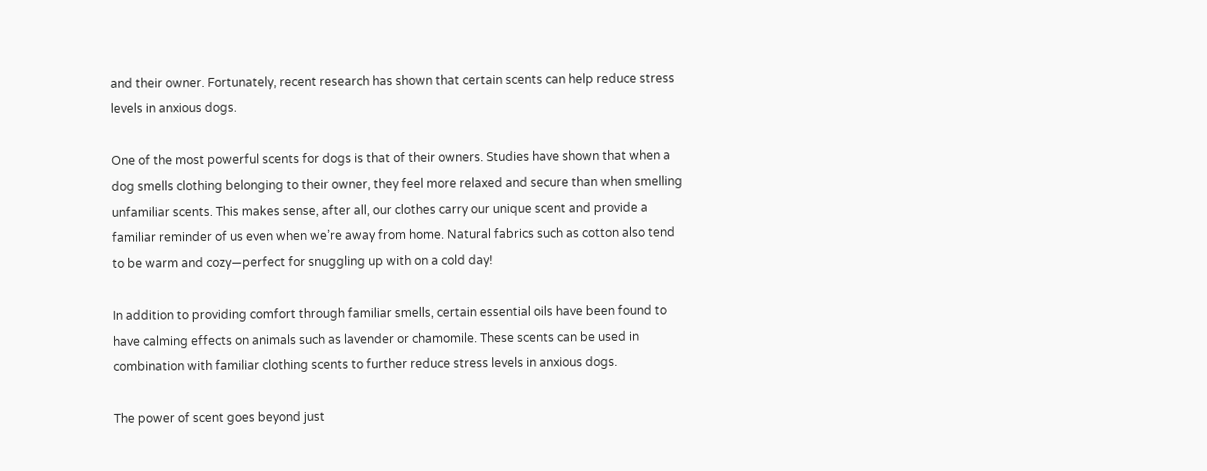and their owner. Fortunately, recent research has shown that certain scents can help reduce stress levels in anxious dogs.

One of the most powerful scents for dogs is that of their owners. Studies have shown that when a dog smells clothing belonging to their owner, they feel more relaxed and secure than when smelling unfamiliar scents. This makes sense, after all, our clothes carry our unique scent and provide a familiar reminder of us even when we’re away from home. Natural fabrics such as cotton also tend to be warm and cozy—perfect for snuggling up with on a cold day!

In addition to providing comfort through familiar smells, certain essential oils have been found to have calming effects on animals such as lavender or chamomile. These scents can be used in combination with familiar clothing scents to further reduce stress levels in anxious dogs.

The power of scent goes beyond just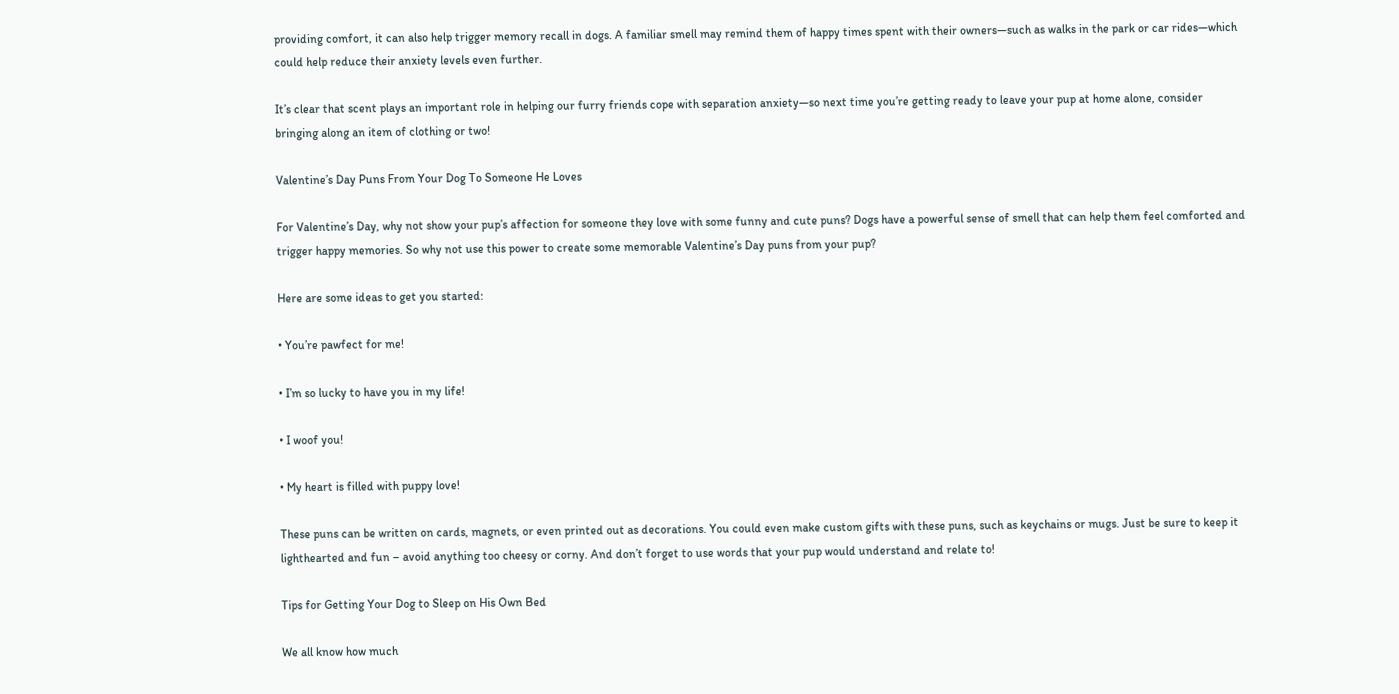providing comfort, it can also help trigger memory recall in dogs. A familiar smell may remind them of happy times spent with their owners—such as walks in the park or car rides—which could help reduce their anxiety levels even further.

It’s clear that scent plays an important role in helping our furry friends cope with separation anxiety—so next time you’re getting ready to leave your pup at home alone, consider bringing along an item of clothing or two!

Valentine’s Day Puns From Your Dog To Someone He Loves

For Valentine’s Day, why not show your pup’s affection for someone they love with some funny and cute puns? Dogs have a powerful sense of smell that can help them feel comforted and trigger happy memories. So why not use this power to create some memorable Valentine’s Day puns from your pup?

Here are some ideas to get you started:

• You’re pawfect for me!

• I’m so lucky to have you in my life!

• I woof you!

• My heart is filled with puppy love!

These puns can be written on cards, magnets, or even printed out as decorations. You could even make custom gifts with these puns, such as keychains or mugs. Just be sure to keep it lighthearted and fun – avoid anything too cheesy or corny. And don’t forget to use words that your pup would understand and relate to!

Tips for Getting Your Dog to Sleep on His Own Bed

We all know how much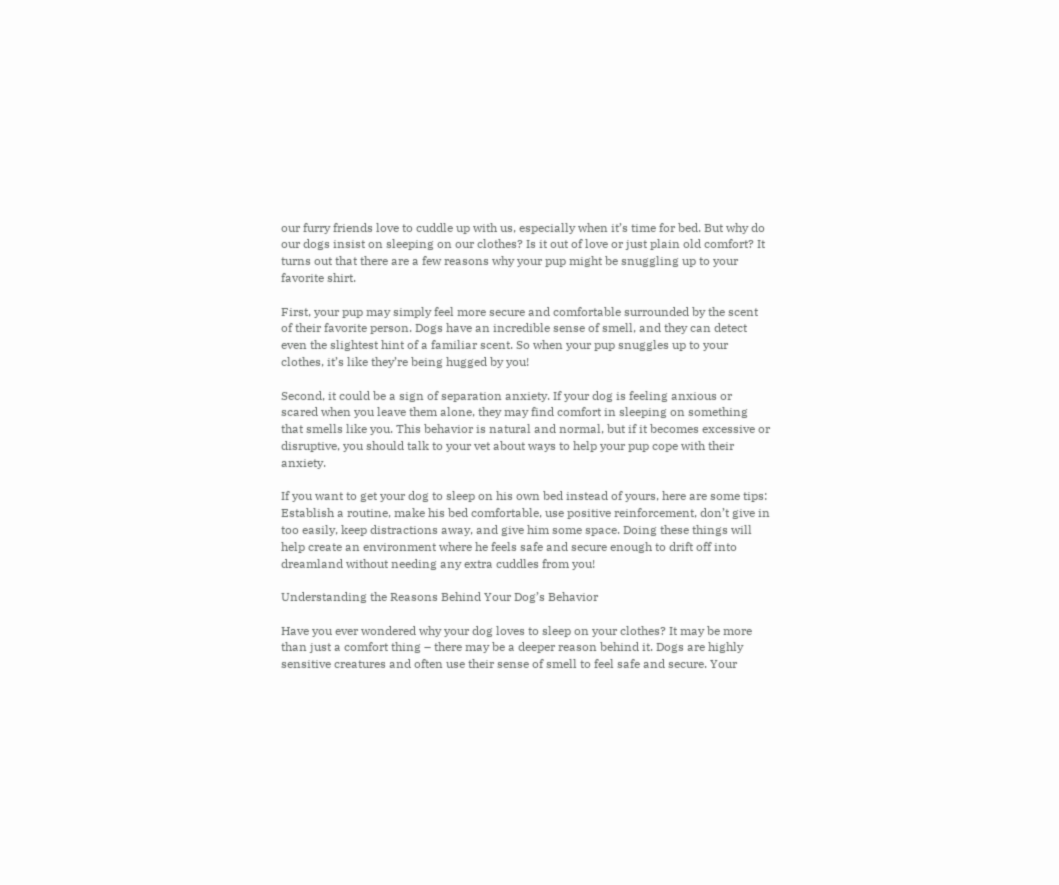our furry friends love to cuddle up with us, especially when it’s time for bed. But why do our dogs insist on sleeping on our clothes? Is it out of love or just plain old comfort? It turns out that there are a few reasons why your pup might be snuggling up to your favorite shirt.

First, your pup may simply feel more secure and comfortable surrounded by the scent of their favorite person. Dogs have an incredible sense of smell, and they can detect even the slightest hint of a familiar scent. So when your pup snuggles up to your clothes, it’s like they’re being hugged by you!

Second, it could be a sign of separation anxiety. If your dog is feeling anxious or scared when you leave them alone, they may find comfort in sleeping on something that smells like you. This behavior is natural and normal, but if it becomes excessive or disruptive, you should talk to your vet about ways to help your pup cope with their anxiety.

If you want to get your dog to sleep on his own bed instead of yours, here are some tips: Establish a routine, make his bed comfortable, use positive reinforcement, don’t give in too easily, keep distractions away, and give him some space. Doing these things will help create an environment where he feels safe and secure enough to drift off into dreamland without needing any extra cuddles from you!

Understanding the Reasons Behind Your Dog’s Behavior

Have you ever wondered why your dog loves to sleep on your clothes? It may be more than just a comfort thing – there may be a deeper reason behind it. Dogs are highly sensitive creatures and often use their sense of smell to feel safe and secure. Your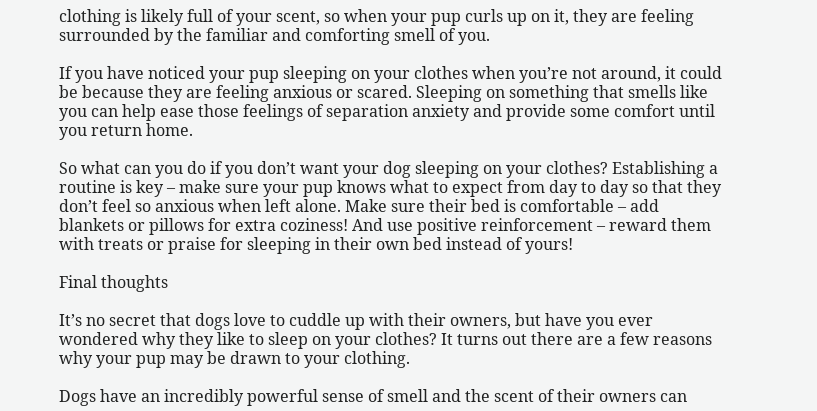clothing is likely full of your scent, so when your pup curls up on it, they are feeling surrounded by the familiar and comforting smell of you.

If you have noticed your pup sleeping on your clothes when you’re not around, it could be because they are feeling anxious or scared. Sleeping on something that smells like you can help ease those feelings of separation anxiety and provide some comfort until you return home.

So what can you do if you don’t want your dog sleeping on your clothes? Establishing a routine is key – make sure your pup knows what to expect from day to day so that they don’t feel so anxious when left alone. Make sure their bed is comfortable – add blankets or pillows for extra coziness! And use positive reinforcement – reward them with treats or praise for sleeping in their own bed instead of yours!

Final thoughts

It’s no secret that dogs love to cuddle up with their owners, but have you ever wondered why they like to sleep on your clothes? It turns out there are a few reasons why your pup may be drawn to your clothing.

Dogs have an incredibly powerful sense of smell and the scent of their owners can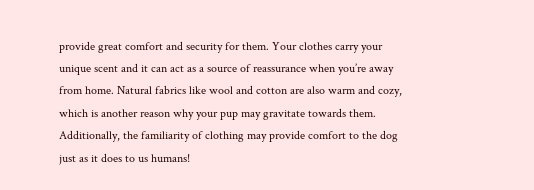provide great comfort and security for them. Your clothes carry your unique scent and it can act as a source of reassurance when you’re away from home. Natural fabrics like wool and cotton are also warm and cozy, which is another reason why your pup may gravitate towards them. Additionally, the familiarity of clothing may provide comfort to the dog just as it does to us humans!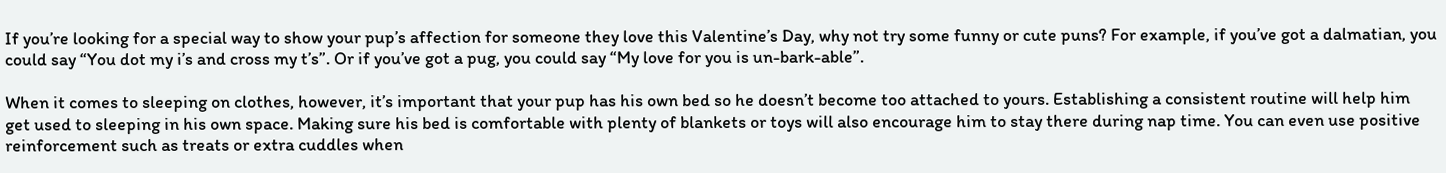If you’re looking for a special way to show your pup’s affection for someone they love this Valentine’s Day, why not try some funny or cute puns? For example, if you’ve got a dalmatian, you could say “You dot my i’s and cross my t’s”. Or if you’ve got a pug, you could say “My love for you is un-bark-able”.

When it comes to sleeping on clothes, however, it’s important that your pup has his own bed so he doesn’t become too attached to yours. Establishing a consistent routine will help him get used to sleeping in his own space. Making sure his bed is comfortable with plenty of blankets or toys will also encourage him to stay there during nap time. You can even use positive reinforcement such as treats or extra cuddles when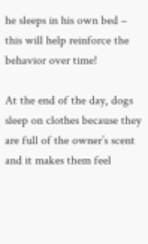he sleeps in his own bed – this will help reinforce the behavior over time!

At the end of the day, dogs sleep on clothes because they are full of the owner’s scent and it makes them feel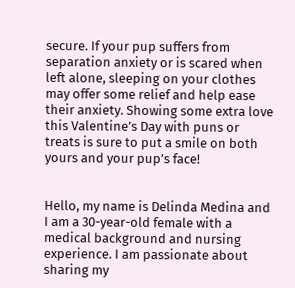secure. If your pup suffers from separation anxiety or is scared when left alone, sleeping on your clothes may offer some relief and help ease their anxiety. Showing some extra love this Valentine’s Day with puns or treats is sure to put a smile on both yours and your pup’s face!


Hello, my name is Delinda Medina and I am a 30-year-old female with a medical background and nursing experience. I am passionate about sharing my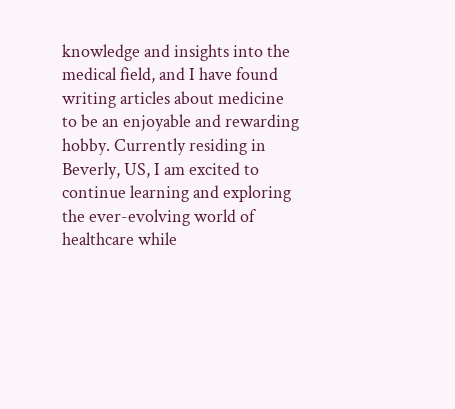knowledge and insights into the medical field, and I have found writing articles about medicine to be an enjoyable and rewarding hobby. Currently residing in Beverly, US, I am excited to continue learning and exploring the ever-evolving world of healthcare while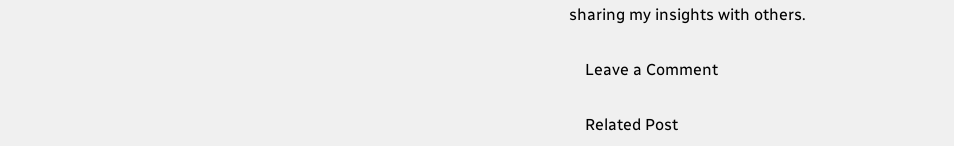sharing my insights with others.

    Leave a Comment

    Related Post